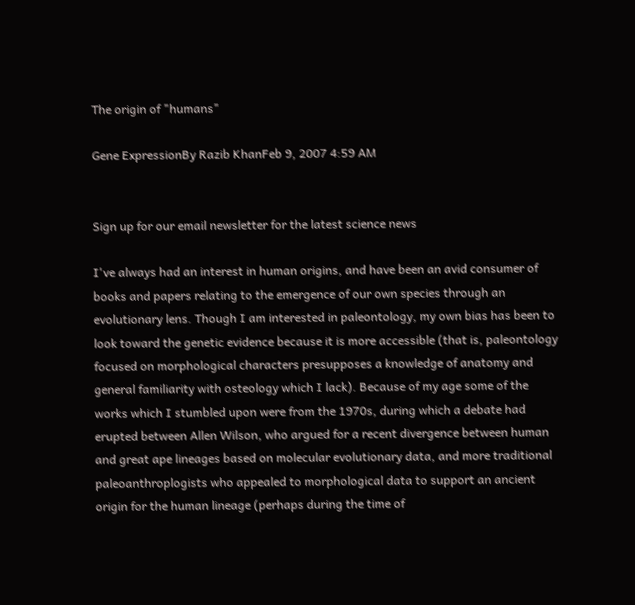The origin of "humans"

Gene ExpressionBy Razib KhanFeb 9, 2007 4:59 AM


Sign up for our email newsletter for the latest science news

I've always had an interest in human origins, and have been an avid consumer of books and papers relating to the emergence of our own species through an evolutionary lens. Though I am interested in paleontology, my own bias has been to look toward the genetic evidence because it is more accessible (that is, paleontology focused on morphological characters presupposes a knowledge of anatomy and general familiarity with osteology which I lack). Because of my age some of the works which I stumbled upon were from the 1970s, during which a debate had erupted between Allen Wilson, who argued for a recent divergence between human and great ape lineages based on molecular evolutionary data, and more traditional paleoanthroplogists who appealed to morphological data to support an ancient origin for the human lineage (perhaps during the time of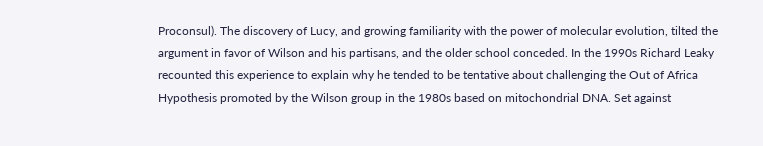Proconsul). The discovery of Lucy, and growing familiarity with the power of molecular evolution, tilted the argument in favor of Wilson and his partisans, and the older school conceded. In the 1990s Richard Leaky recounted this experience to explain why he tended to be tentative about challenging the Out of Africa Hypothesis promoted by the Wilson group in the 1980s based on mitochondrial DNA. Set against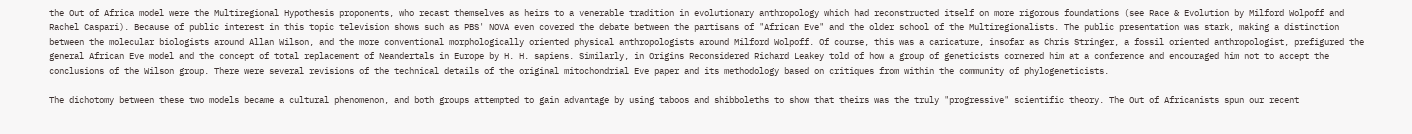the Out of Africa model were the Multiregional Hypothesis proponents, who recast themselves as heirs to a venerable tradition in evolutionary anthropology which had reconstructed itself on more rigorous foundations (see Race & Evolution by Milford Wolpoff and Rachel Caspari). Because of public interest in this topic television shows such as PBS' NOVA even covered the debate between the partisans of "African Eve" and the older school of the Multiregionalists. The public presentation was stark, making a distinction between the molecular biologists around Allan Wilson, and the more conventional morphologically oriented physical anthropologists around Milford Wolpoff. Of course, this was a caricature, insofar as Chris Stringer, a fossil oriented anthropologist, prefigured the general African Eve model and the concept of total replacement of Neandertals in Europe by H. H. sapiens. Similarly, in Origins Reconsidered Richard Leakey told of how a group of geneticists cornered him at a conference and encouraged him not to accept the conclusions of the Wilson group. There were several revisions of the technical details of the original mitochondrial Eve paper and its methodology based on critiques from within the community of phylogeneticists.

The dichotomy between these two models became a cultural phenomenon, and both groups attempted to gain advantage by using taboos and shibboleths to show that theirs was the truly "progressive" scientific theory. The Out of Africanists spun our recent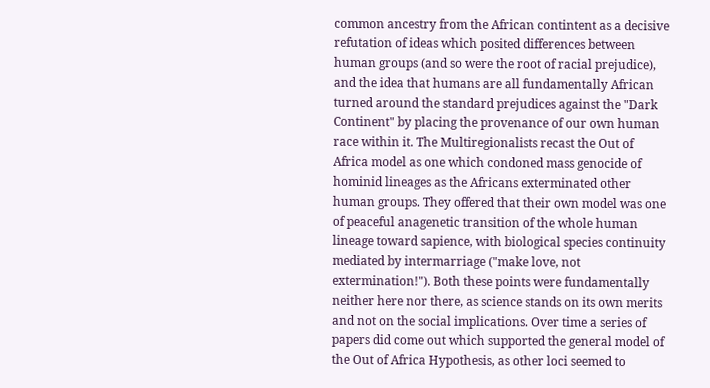common ancestry from the African contintent as a decisive refutation of ideas which posited differences between human groups (and so were the root of racial prejudice), and the idea that humans are all fundamentally African turned around the standard prejudices against the "Dark Continent" by placing the provenance of our own human race within it. The Multiregionalists recast the Out of Africa model as one which condoned mass genocide of hominid lineages as the Africans exterminated other human groups. They offered that their own model was one of peaceful anagenetic transition of the whole human lineage toward sapience, with biological species continuity mediated by intermarriage ("make love, not extermination!"). Both these points were fundamentally neither here nor there, as science stands on its own merits and not on the social implications. Over time a series of papers did come out which supported the general model of the Out of Africa Hypothesis, as other loci seemed to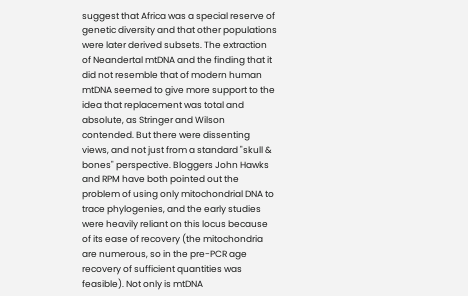suggest that Africa was a special reserve of genetic diversity and that other populations were later derived subsets. The extraction of Neandertal mtDNA and the finding that it did not resemble that of modern human mtDNA seemed to give more support to the idea that replacement was total and absolute, as Stringer and Wilson contended. But there were dissenting views, and not just from a standard "skull & bones" perspective. Bloggers John Hawks and RPM have both pointed out the problem of using only mitochondrial DNA to trace phylogenies, and the early studies were heavily reliant on this locus because of its ease of recovery (the mitochondria are numerous, so in the pre-PCR age recovery of sufficient quantities was feasible). Not only is mtDNA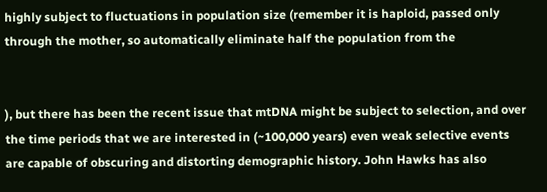highly subject to fluctuations in population size (remember it is haploid, passed only through the mother, so automatically eliminate half the population from the


), but there has been the recent issue that mtDNA might be subject to selection, and over the time periods that we are interested in (~100,000 years) even weak selective events are capable of obscuring and distorting demographic history. John Hawks has also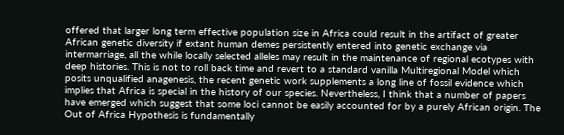offered that larger long term effective population size in Africa could result in the artifact of greater African genetic diversity if extant human demes persistently entered into genetic exchange via intermarriage, all the while locally selected alleles may result in the maintenance of regional ecotypes with deep histories. This is not to roll back time and revert to a standard vanilla Multiregional Model which posits unqualified anagenesis, the recent genetic work supplements a long line of fossil evidence which implies that Africa is special in the history of our species. Nevertheless, I think that a number of papers have emerged which suggest that some loci cannot be easily accounted for by a purely African origin. The Out of Africa Hypothesis is fundamentally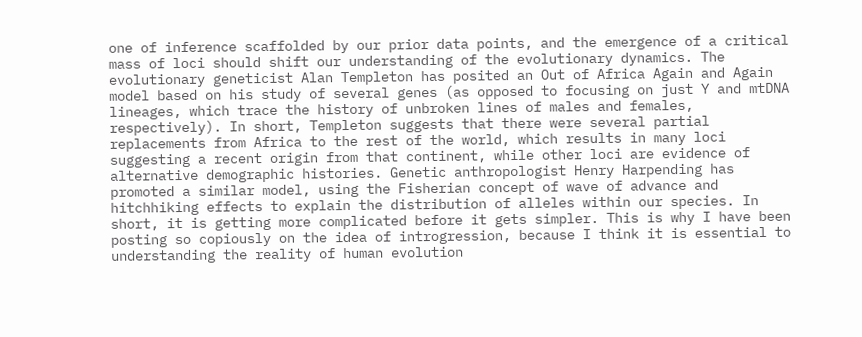one of inference scaffolded by our prior data points, and the emergence of a critical mass of loci should shift our understanding of the evolutionary dynamics. The evolutionary geneticist Alan Templeton has posited an Out of Africa Again and Again model based on his study of several genes (as opposed to focusing on just Y and mtDNA lineages, which trace the history of unbroken lines of males and females, respectively). In short, Templeton suggests that there were several partial replacements from Africa to the rest of the world, which results in many loci suggesting a recent origin from that continent, while other loci are evidence of alternative demographic histories. Genetic anthropologist Henry Harpending has promoted a similar model, using the Fisherian concept of wave of advance and hitchhiking effects to explain the distribution of alleles within our species. In short, it is getting more complicated before it gets simpler. This is why I have been posting so copiously on the idea of introgression, because I think it is essential to understanding the reality of human evolution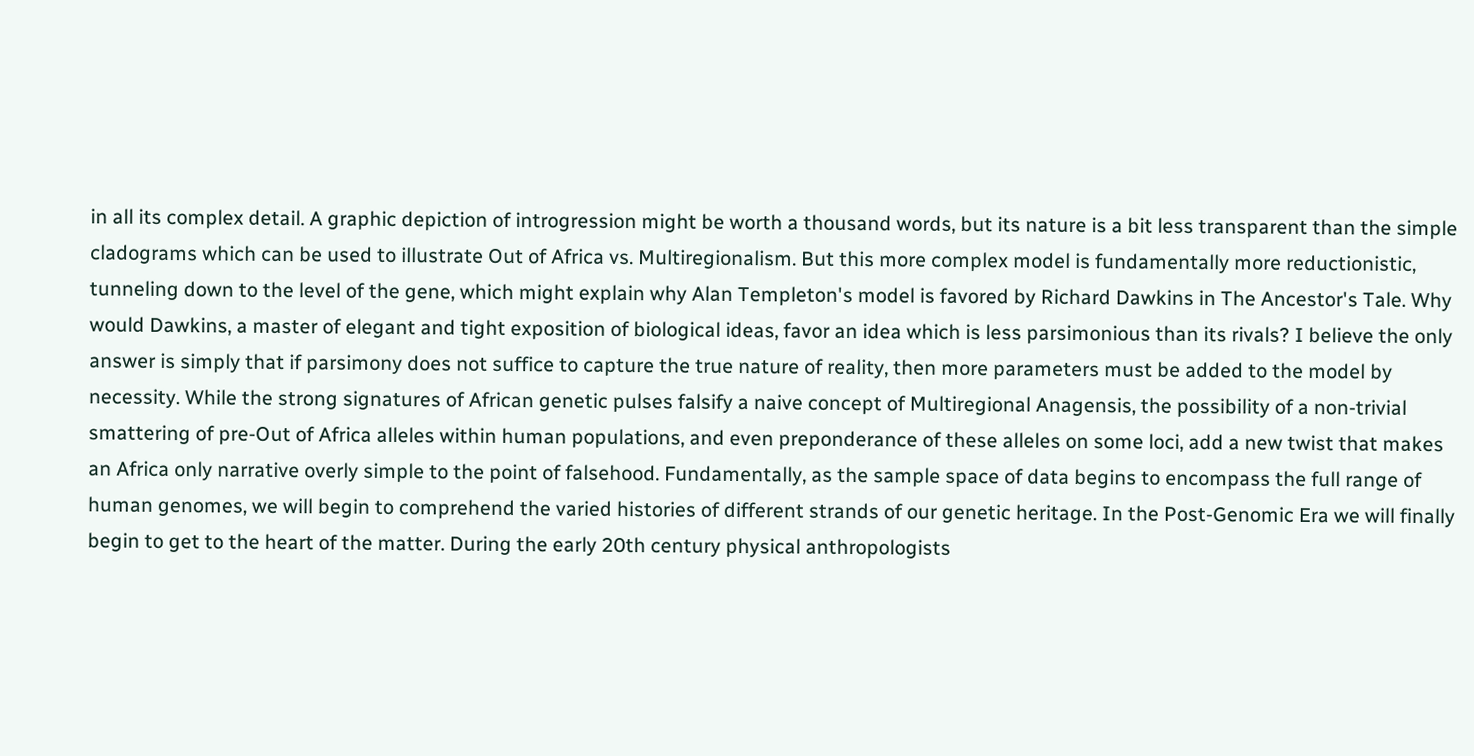in all its complex detail. A graphic depiction of introgression might be worth a thousand words, but its nature is a bit less transparent than the simple cladograms which can be used to illustrate Out of Africa vs. Multiregionalism. But this more complex model is fundamentally more reductionistic, tunneling down to the level of the gene, which might explain why Alan Templeton's model is favored by Richard Dawkins in The Ancestor's Tale. Why would Dawkins, a master of elegant and tight exposition of biological ideas, favor an idea which is less parsimonious than its rivals? I believe the only answer is simply that if parsimony does not suffice to capture the true nature of reality, then more parameters must be added to the model by necessity. While the strong signatures of African genetic pulses falsify a naive concept of Multiregional Anagensis, the possibility of a non-trivial smattering of pre-Out of Africa alleles within human populations, and even preponderance of these alleles on some loci, add a new twist that makes an Africa only narrative overly simple to the point of falsehood. Fundamentally, as the sample space of data begins to encompass the full range of human genomes, we will begin to comprehend the varied histories of different strands of our genetic heritage. In the Post-Genomic Era we will finally begin to get to the heart of the matter. During the early 20th century physical anthropologists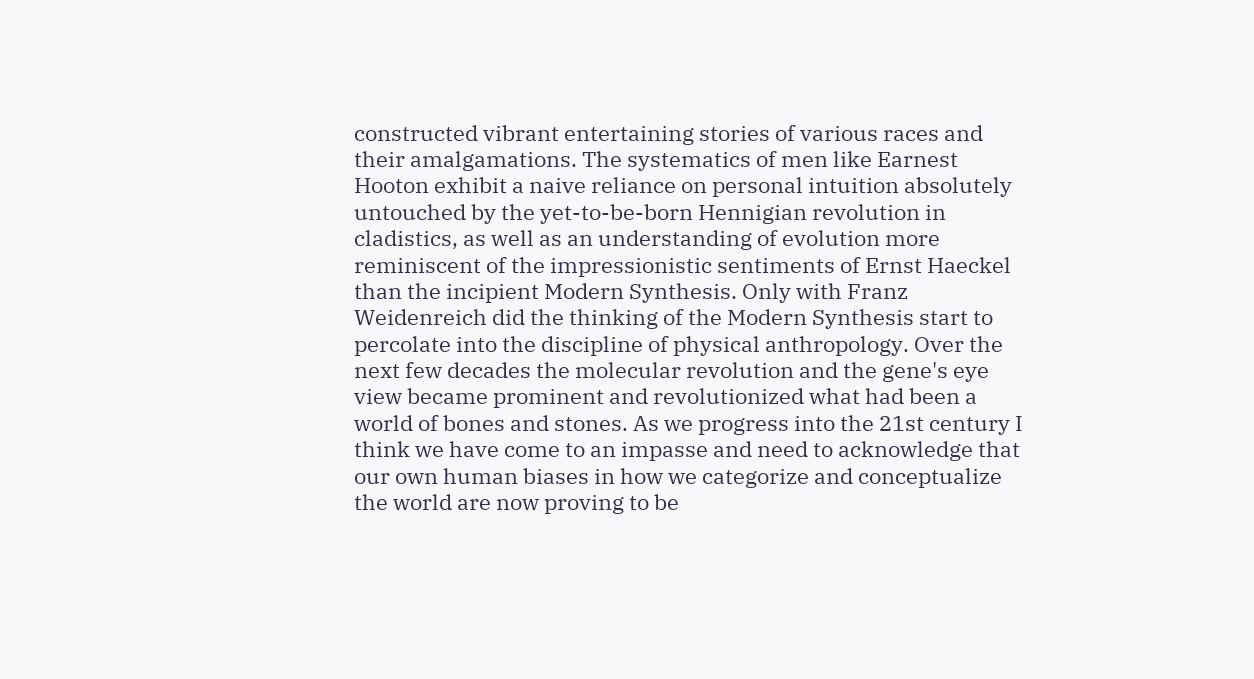constructed vibrant entertaining stories of various races and their amalgamations. The systematics of men like Earnest Hooton exhibit a naive reliance on personal intuition absolutely untouched by the yet-to-be-born Hennigian revolution in cladistics, as well as an understanding of evolution more reminiscent of the impressionistic sentiments of Ernst Haeckel than the incipient Modern Synthesis. Only with Franz Weidenreich did the thinking of the Modern Synthesis start to percolate into the discipline of physical anthropology. Over the next few decades the molecular revolution and the gene's eye view became prominent and revolutionized what had been a world of bones and stones. As we progress into the 21st century I think we have come to an impasse and need to acknowledge that our own human biases in how we categorize and conceptualize the world are now proving to be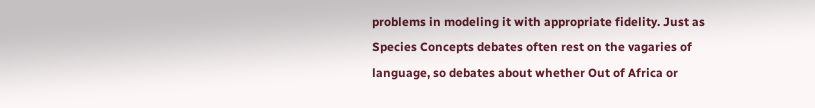problems in modeling it with appropriate fidelity. Just as Species Concepts debates often rest on the vagaries of language, so debates about whether Out of Africa or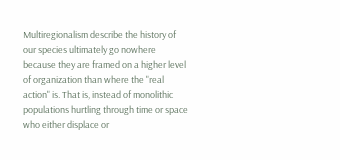Multiregionalism describe the history of our species ultimately go nowhere because they are framed on a higher level of organization than where the "real action" is. That is, instead of monolithic populations hurtling through time or space who either displace or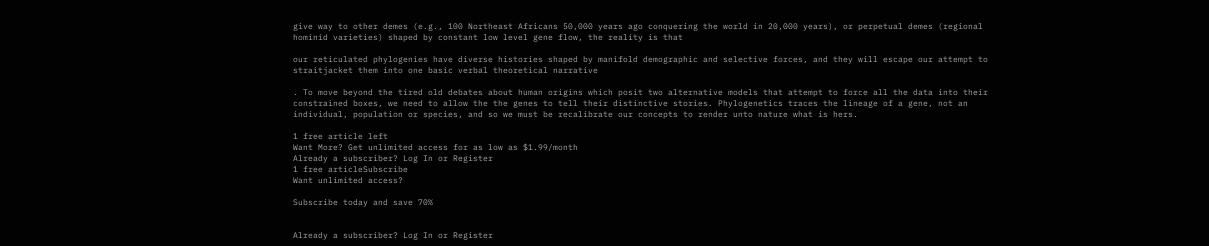give way to other demes (e.g., 100 Northeast Africans 50,000 years ago conquering the world in 20,000 years), or perpetual demes (regional hominid varieties) shaped by constant low level gene flow, the reality is that

our reticulated phylogenies have diverse histories shaped by manifold demographic and selective forces, and they will escape our attempt to straitjacket them into one basic verbal theoretical narrative

. To move beyond the tired old debates about human origins which posit two alternative models that attempt to force all the data into their constrained boxes, we need to allow the the genes to tell their distinctive stories. Phylogenetics traces the lineage of a gene, not an individual, population or species, and so we must be recalibrate our concepts to render unto nature what is hers.

1 free article left
Want More? Get unlimited access for as low as $1.99/month
Already a subscriber? Log In or Register
1 free articleSubscribe
Want unlimited access?

Subscribe today and save 70%


Already a subscriber? Log In or Register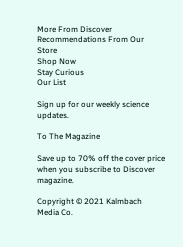More From Discover
Recommendations From Our Store
Shop Now
Stay Curious
Our List

Sign up for our weekly science updates.

To The Magazine

Save up to 70% off the cover price when you subscribe to Discover magazine.

Copyright © 2021 Kalmbach Media Co.